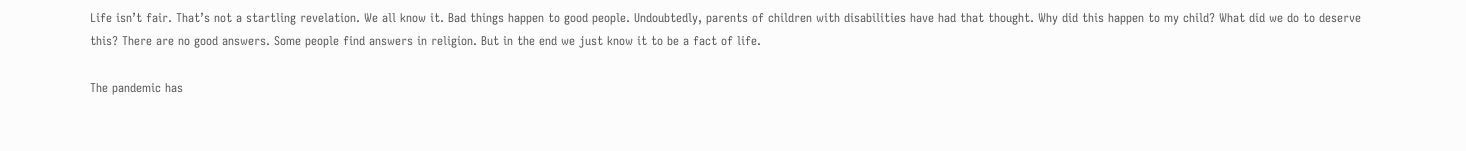Life isn’t fair. That’s not a startling revelation. We all know it. Bad things happen to good people. Undoubtedly, parents of children with disabilities have had that thought. Why did this happen to my child? What did we do to deserve this? There are no good answers. Some people find answers in religion. But in the end we just know it to be a fact of life.

The pandemic has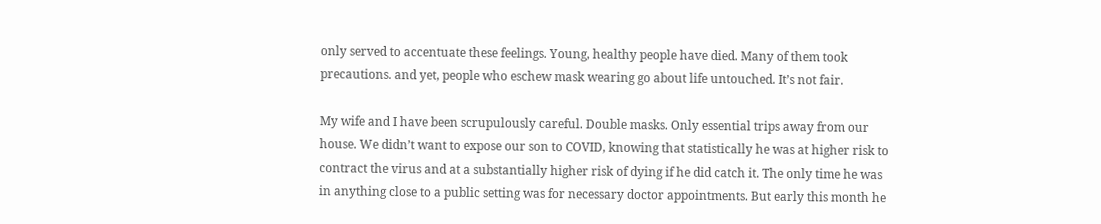only served to accentuate these feelings. Young, healthy people have died. Many of them took precautions. and yet, people who eschew mask wearing go about life untouched. It’s not fair.

My wife and I have been scrupulously careful. Double masks. Only essential trips away from our house. We didn’t want to expose our son to COVID, knowing that statistically he was at higher risk to contract the virus and at a substantially higher risk of dying if he did catch it. The only time he was in anything close to a public setting was for necessary doctor appointments. But early this month he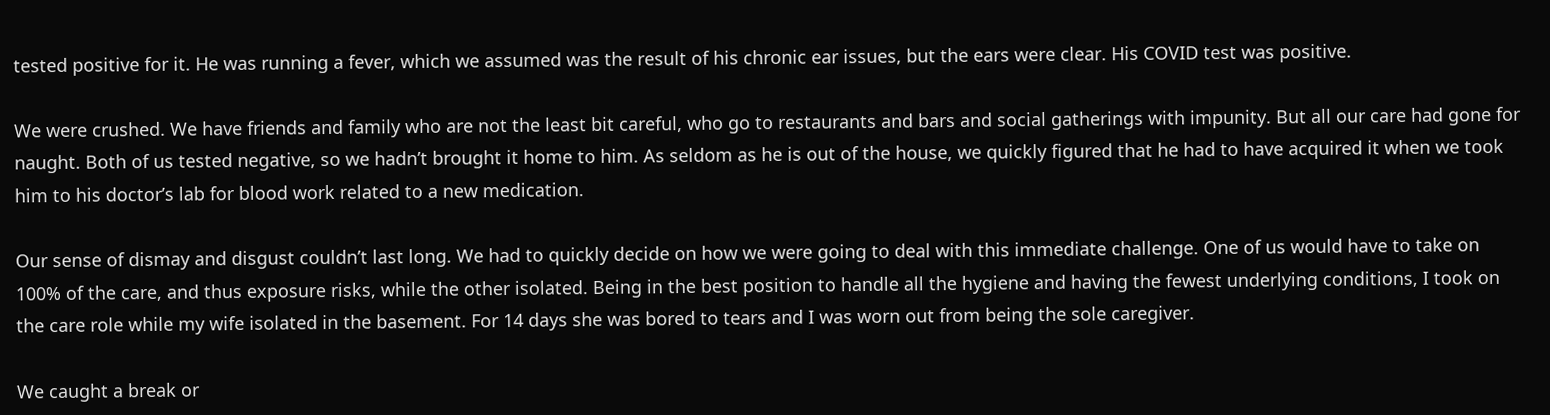tested positive for it. He was running a fever, which we assumed was the result of his chronic ear issues, but the ears were clear. His COVID test was positive.

We were crushed. We have friends and family who are not the least bit careful, who go to restaurants and bars and social gatherings with impunity. But all our care had gone for naught. Both of us tested negative, so we hadn’t brought it home to him. As seldom as he is out of the house, we quickly figured that he had to have acquired it when we took him to his doctor’s lab for blood work related to a new medication.

Our sense of dismay and disgust couldn’t last long. We had to quickly decide on how we were going to deal with this immediate challenge. One of us would have to take on 100% of the care, and thus exposure risks, while the other isolated. Being in the best position to handle all the hygiene and having the fewest underlying conditions, I took on the care role while my wife isolated in the basement. For 14 days she was bored to tears and I was worn out from being the sole caregiver.

We caught a break or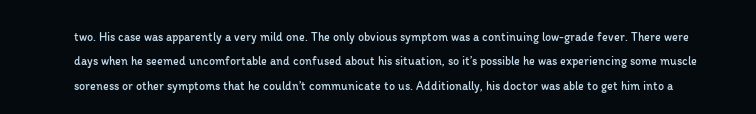two. His case was apparently a very mild one. The only obvious symptom was a continuing low-grade fever. There were days when he seemed uncomfortable and confused about his situation, so it’s possible he was experiencing some muscle soreness or other symptoms that he couldn’t communicate to us. Additionally, his doctor was able to get him into a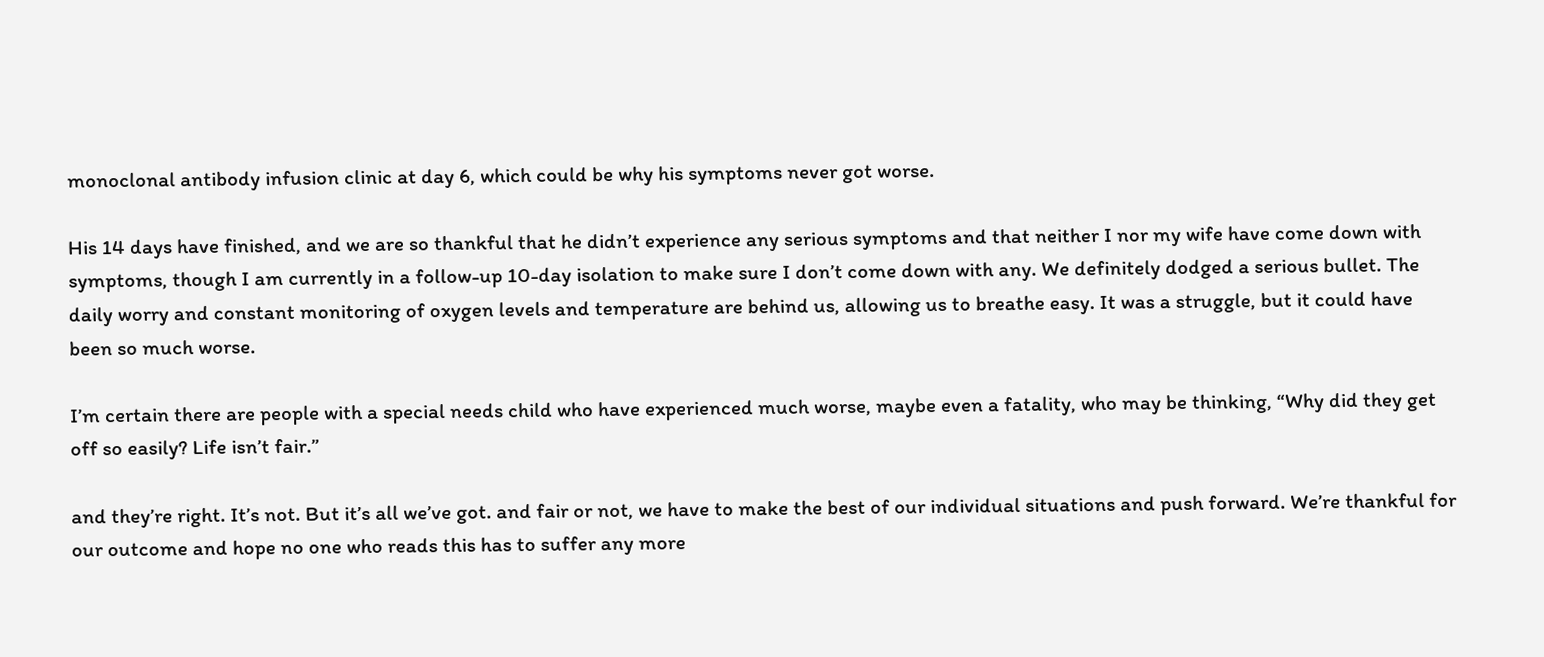monoclonal antibody infusion clinic at day 6, which could be why his symptoms never got worse.

His 14 days have finished, and we are so thankful that he didn’t experience any serious symptoms and that neither I nor my wife have come down with symptoms, though I am currently in a follow-up 10-day isolation to make sure I don’t come down with any. We definitely dodged a serious bullet. The daily worry and constant monitoring of oxygen levels and temperature are behind us, allowing us to breathe easy. It was a struggle, but it could have been so much worse.

I’m certain there are people with a special needs child who have experienced much worse, maybe even a fatality, who may be thinking, “Why did they get off so easily? Life isn’t fair.”

and they’re right. It’s not. But it’s all we’ve got. and fair or not, we have to make the best of our individual situations and push forward. We’re thankful for our outcome and hope no one who reads this has to suffer any more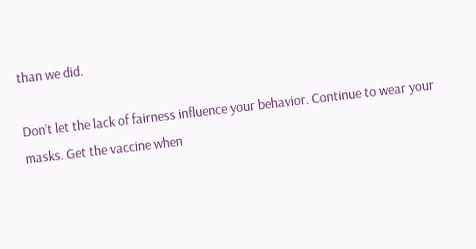than we did.

Don’t let the lack of fairness influence your behavior. Continue to wear your masks. Get the vaccine when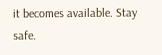it becomes available. Stay safe.